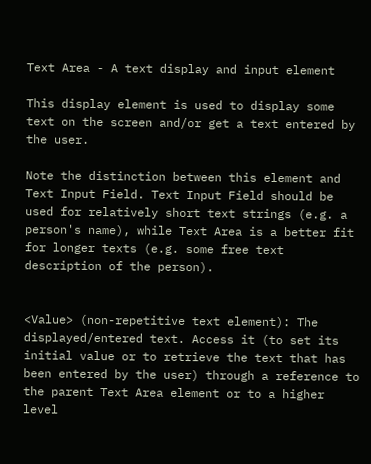Text Area - A text display and input element

This display element is used to display some text on the screen and/or get a text entered by the user.

Note the distinction between this element and Text Input Field. Text Input Field should be used for relatively short text strings (e.g. a person's name), while Text Area is a better fit for longer texts (e.g. some free text description of the person).


<Value> (non-repetitive text element): The displayed/entered text. Access it (to set its initial value or to retrieve the text that has been entered by the user) through a reference to the parent Text Area element or to a higher level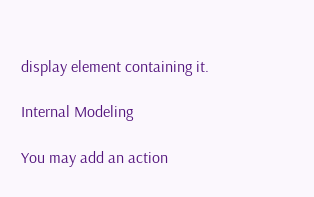display element containing it.

Internal Modeling

You may add an action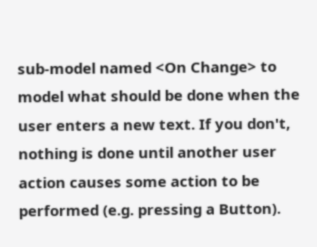sub-model named <On Change> to model what should be done when the user enters a new text. If you don't, nothing is done until another user action causes some action to be performed (e.g. pressing a Button).